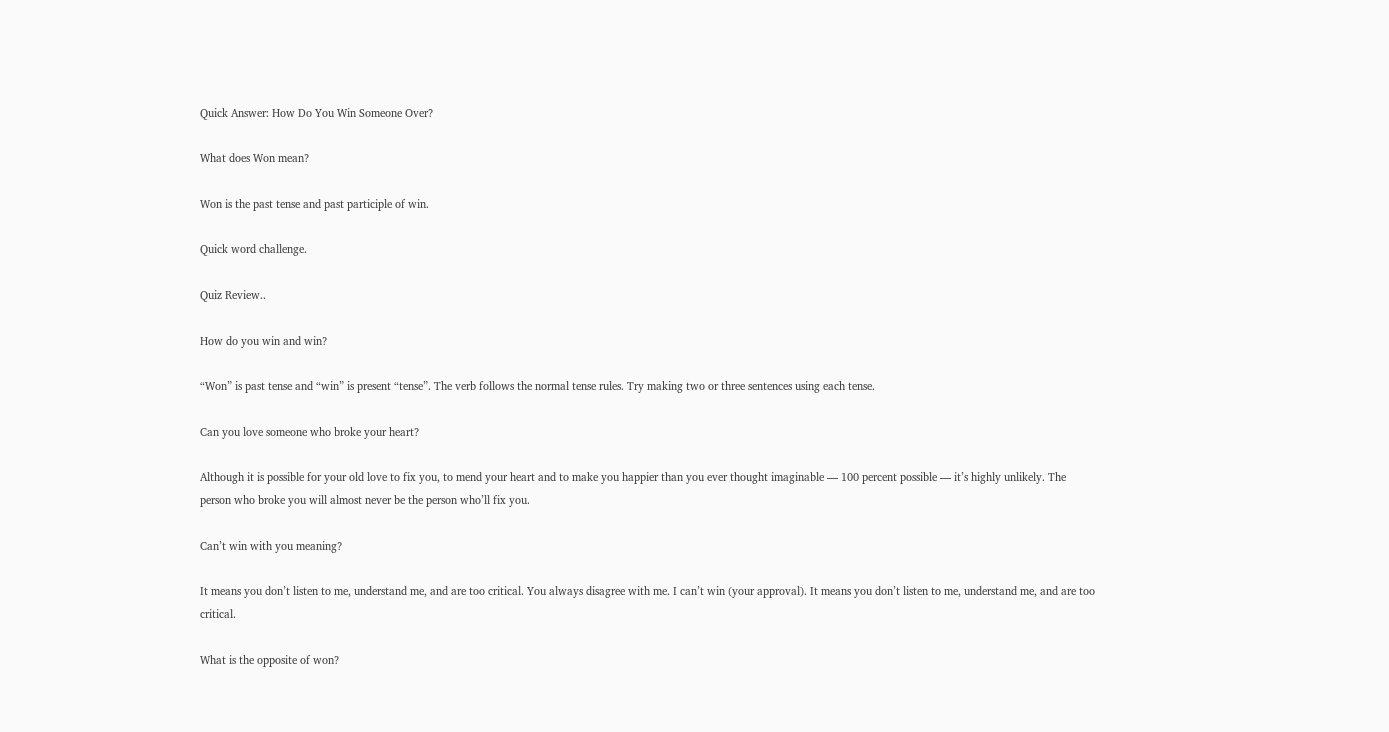Quick Answer: How Do You Win Someone Over?

What does Won mean?

Won is the past tense and past participle of win.

Quick word challenge.

Quiz Review..

How do you win and win?

“Won” is past tense and “win” is present “tense”. The verb follows the normal tense rules. Try making two or three sentences using each tense.

Can you love someone who broke your heart?

Although it is possible for your old love to fix you, to mend your heart and to make you happier than you ever thought imaginable — 100 percent possible — it’s highly unlikely. The person who broke you will almost never be the person who’ll fix you.

Can’t win with you meaning?

It means you don’t listen to me, understand me, and are too critical. You always disagree with me. I can’t win (your approval). It means you don’t listen to me, understand me, and are too critical.

What is the opposite of won?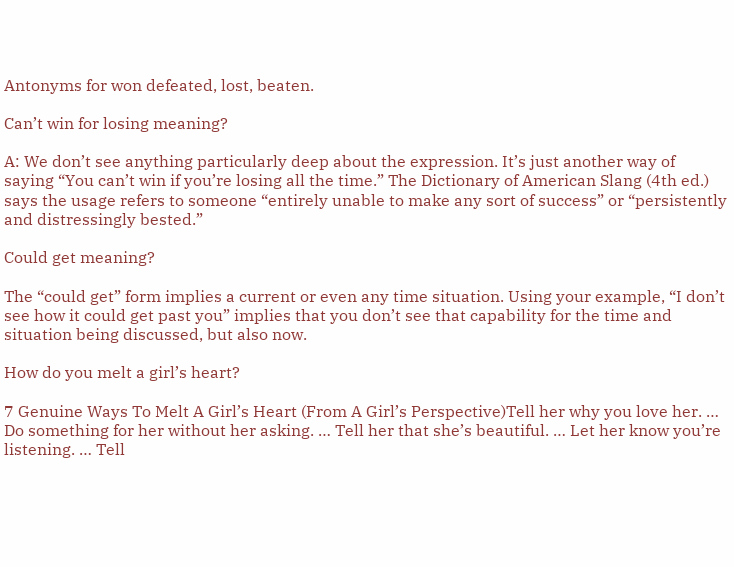Antonyms for won defeated, lost, beaten.

Can’t win for losing meaning?

A: We don’t see anything particularly deep about the expression. It’s just another way of saying “You can’t win if you’re losing all the time.” The Dictionary of American Slang (4th ed.) says the usage refers to someone “entirely unable to make any sort of success” or “persistently and distressingly bested.”

Could get meaning?

The “could get” form implies a current or even any time situation. Using your example, “I don’t see how it could get past you” implies that you don’t see that capability for the time and situation being discussed, but also now.

How do you melt a girl’s heart?

7 Genuine Ways To Melt A Girl’s Heart (From A Girl’s Perspective)Tell her why you love her. … Do something for her without her asking. … Tell her that she’s beautiful. … Let her know you’re listening. … Tell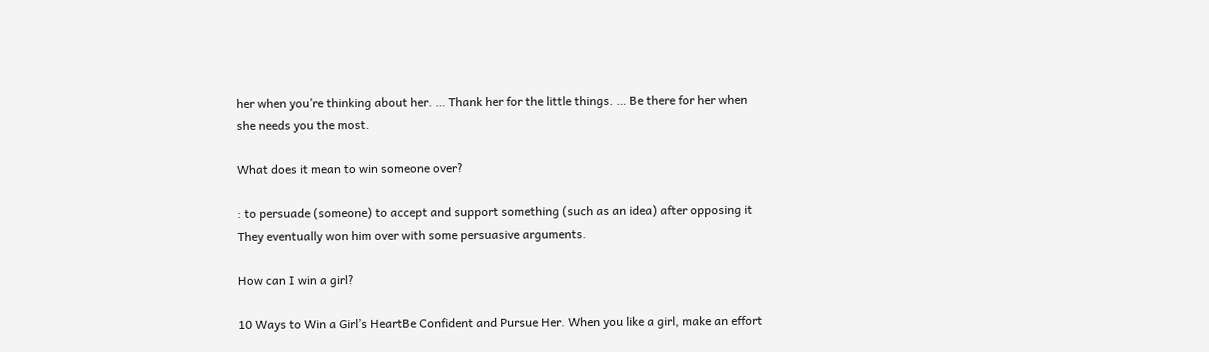her when you’re thinking about her. … Thank her for the little things. … Be there for her when she needs you the most.

What does it mean to win someone over?

: to persuade (someone) to accept and support something (such as an idea) after opposing it They eventually won him over with some persuasive arguments.

How can I win a girl?

10 Ways to Win a Girl’s HeartBe Confident and Pursue Her. When you like a girl, make an effort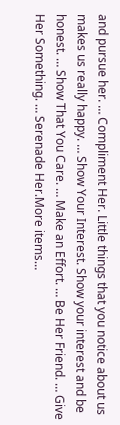and pursue her. … Compliment Her. Little things that you notice about us makes us really happy. … Show Your Interest. Show your interest and be honest. … Show That You Care. … Make an Effort. … Be Her Friend. … Give Her Something. … Serenade Her.More items…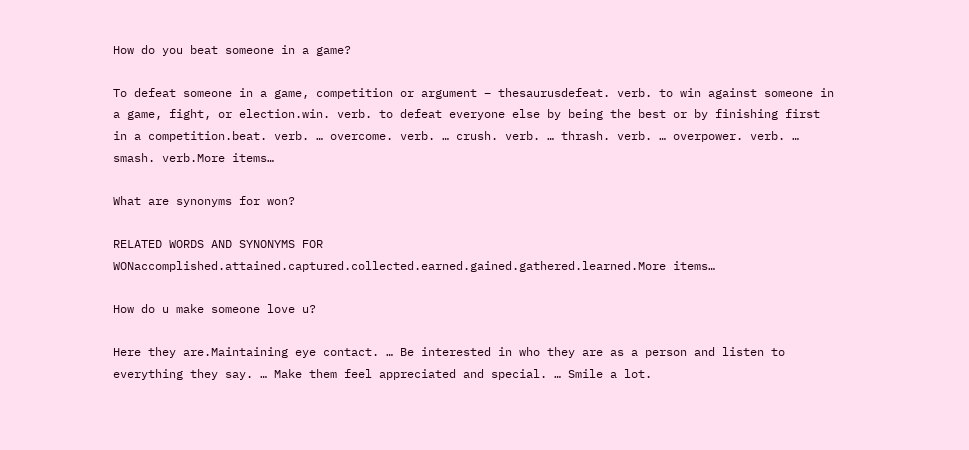How do you beat someone in a game?

To defeat someone in a game, competition or argument – thesaurusdefeat. verb. to win against someone in a game, fight, or election.win. verb. to defeat everyone else by being the best or by finishing first in a competition.beat. verb. … overcome. verb. … crush. verb. … thrash. verb. … overpower. verb. … smash. verb.More items…

What are synonyms for won?

RELATED WORDS AND SYNONYMS FOR WONaccomplished.attained.captured.collected.earned.gained.gathered.learned.More items…

How do u make someone love u?

Here they are.Maintaining eye contact. … Be interested in who they are as a person and listen to everything they say. … Make them feel appreciated and special. … Smile a lot.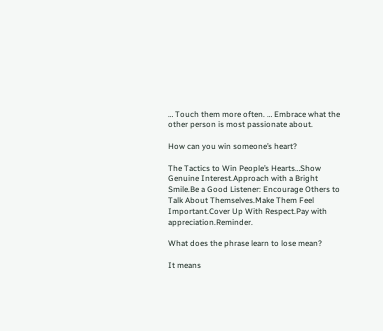… Touch them more often. … Embrace what the other person is most passionate about.

How can you win someone’s heart?

The Tactics to Win People’s Hearts…Show Genuine Interest.Approach with a Bright Smile.Be a Good Listener: Encourage Others to Talk About Themselves.Make Them Feel Important.Cover Up With Respect.Pay with appreciation.Reminder.

What does the phrase learn to lose mean?

It means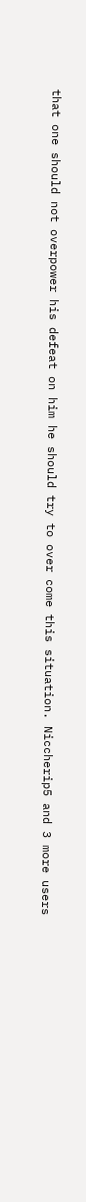that one should not overpower his defeat on him he should try to over come this situation. Niccherip5 and 3 more users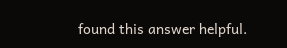found this answer helpful.